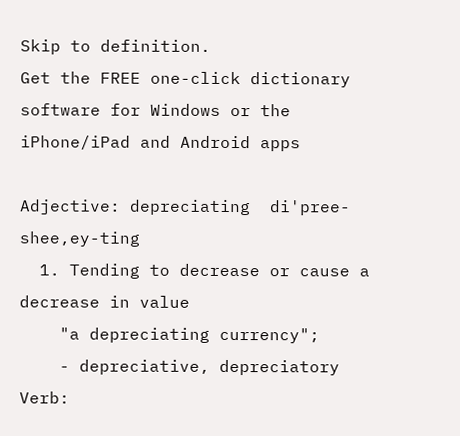Skip to definition.
Get the FREE one-click dictionary software for Windows or the iPhone/iPad and Android apps

Adjective: depreciating  di'pree-shee,ey-ting
  1. Tending to decrease or cause a decrease in value
    "a depreciating currency";
    - depreciative, depreciatory
Verb: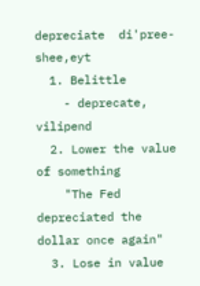depreciate  di'pree-shee,eyt
  1. Belittle
    - deprecate, vilipend
  2. Lower the value of something
    "The Fed depreciated the dollar once again"
  3. Lose in value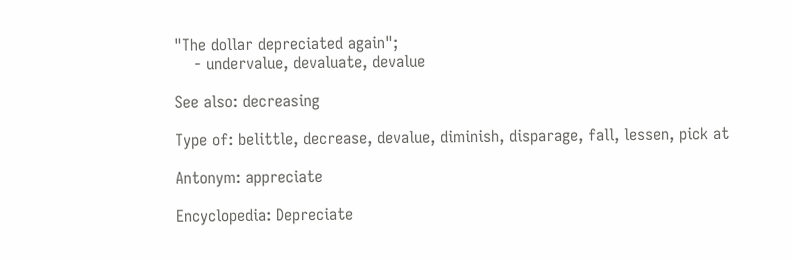"The dollar depreciated again";
    - undervalue, devaluate, devalue

See also: decreasing

Type of: belittle, decrease, devalue, diminish, disparage, fall, lessen, pick at

Antonym: appreciate

Encyclopedia: Depreciate